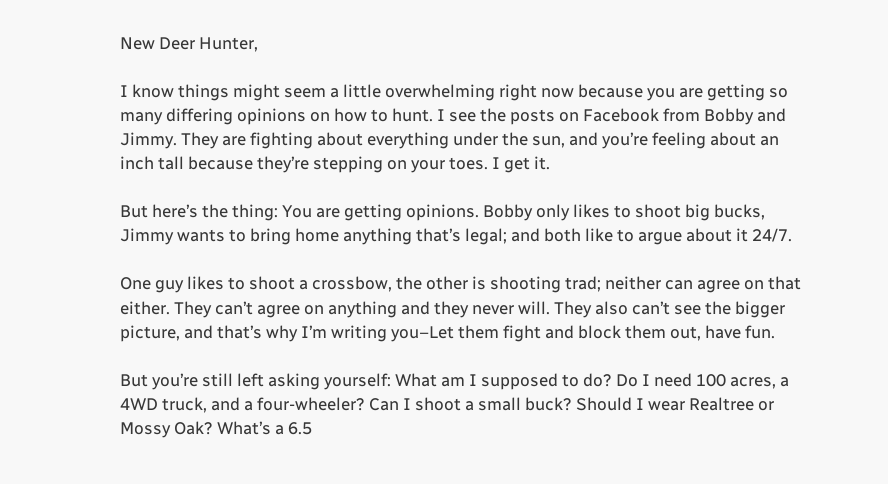New Deer Hunter,

I know things might seem a little overwhelming right now because you are getting so many differing opinions on how to hunt. I see the posts on Facebook from Bobby and Jimmy. They are fighting about everything under the sun, and you’re feeling about an inch tall because they’re stepping on your toes. I get it.

But here’s the thing: You are getting opinions. Bobby only likes to shoot big bucks, Jimmy wants to bring home anything that’s legal; and both like to argue about it 24/7.

One guy likes to shoot a crossbow, the other is shooting trad; neither can agree on that either. They can’t agree on anything and they never will. They also can’t see the bigger picture, and that’s why I’m writing you–Let them fight and block them out, have fun.

But you’re still left asking yourself: What am I supposed to do? Do I need 100 acres, a 4WD truck, and a four-wheeler? Can I shoot a small buck? Should I wear Realtree or Mossy Oak? What’s a 6.5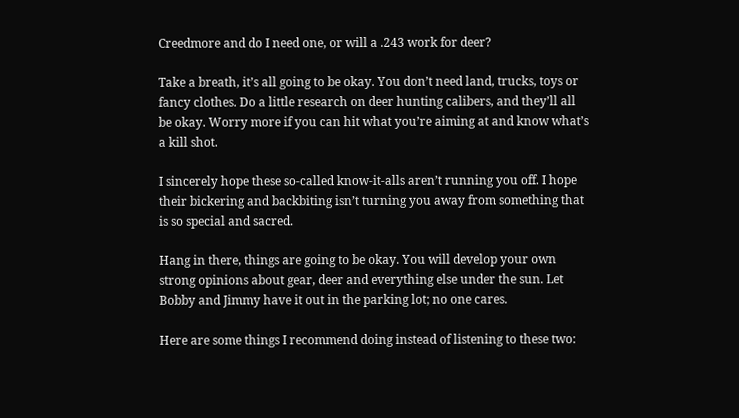Creedmore and do I need one, or will a .243 work for deer?

Take a breath, it’s all going to be okay. You don’t need land, trucks, toys or fancy clothes. Do a little research on deer hunting calibers, and they’ll all be okay. Worry more if you can hit what you’re aiming at and know what’s a kill shot.

I sincerely hope these so-called know-it-alls aren’t running you off. I hope their bickering and backbiting isn’t turning you away from something that is so special and sacred.

Hang in there, things are going to be okay. You will develop your own strong opinions about gear, deer and everything else under the sun. Let Bobby and Jimmy have it out in the parking lot; no one cares.

Here are some things I recommend doing instead of listening to these two: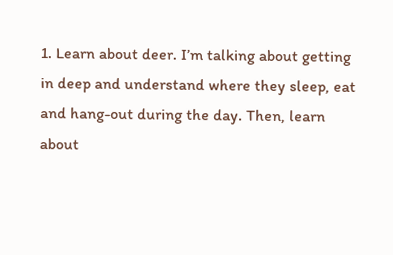1. Learn about deer. I’m talking about getting in deep and understand where they sleep, eat and hang-out during the day. Then, learn about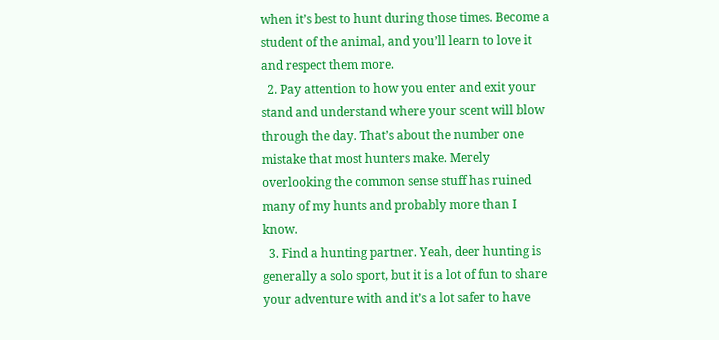when it’s best to hunt during those times. Become a student of the animal, and you’ll learn to love it and respect them more.
  2. Pay attention to how you enter and exit your stand and understand where your scent will blow through the day. That’s about the number one mistake that most hunters make. Merely overlooking the common sense stuff has ruined many of my hunts and probably more than I know.
  3. Find a hunting partner. Yeah, deer hunting is generally a solo sport, but it is a lot of fun to share your adventure with and it’s a lot safer to have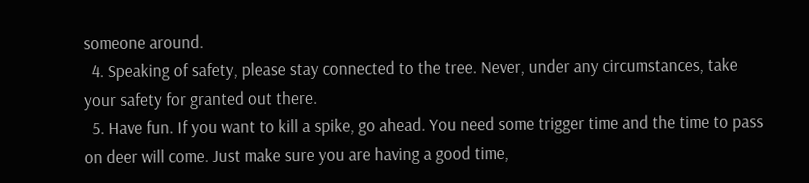someone around.
  4. Speaking of safety, please stay connected to the tree. Never, under any circumstances, take your safety for granted out there.
  5. Have fun. If you want to kill a spike, go ahead. You need some trigger time and the time to pass on deer will come. Just make sure you are having a good time,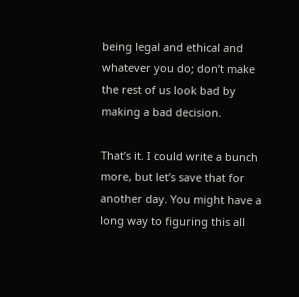being legal and ethical and whatever you do; don’t make the rest of us look bad by making a bad decision.

That’s it. I could write a bunch more, but let’s save that for another day. You might have a long way to figuring this all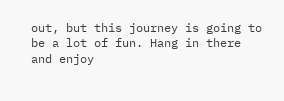out, but this journey is going to be a lot of fun. Hang in there and enjoy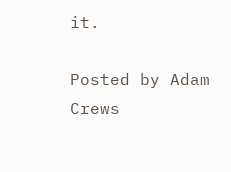it.

Posted by Adam Crews